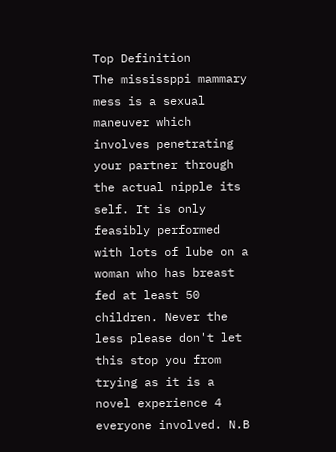Top Definition
The mississppi mammary mess is a sexual maneuver which involves penetrating your partner through the actual nipple its self. It is only feasibly performed with lots of lube on a woman who has breast fed at least 50 children. Never the less please don't let this stop you from trying as it is a novel experience 4 everyone involved. N.B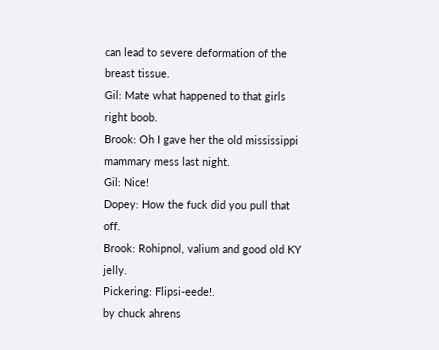can lead to severe deformation of the breast tissue.
Gil: Mate what happened to that girls right boob.
Brook: Oh I gave her the old mississippi mammary mess last night.
Gil: Nice!
Dopey: How the fuck did you pull that off.
Brook: Rohipnol, valium and good old KY jelly.
Pickering: Flipsi-eede!.
by chuck ahrens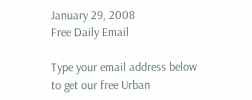January 29, 2008
Free Daily Email

Type your email address below to get our free Urban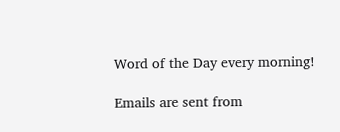Word of the Day every morning!

Emails are sent from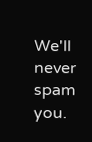We'll never spam you.